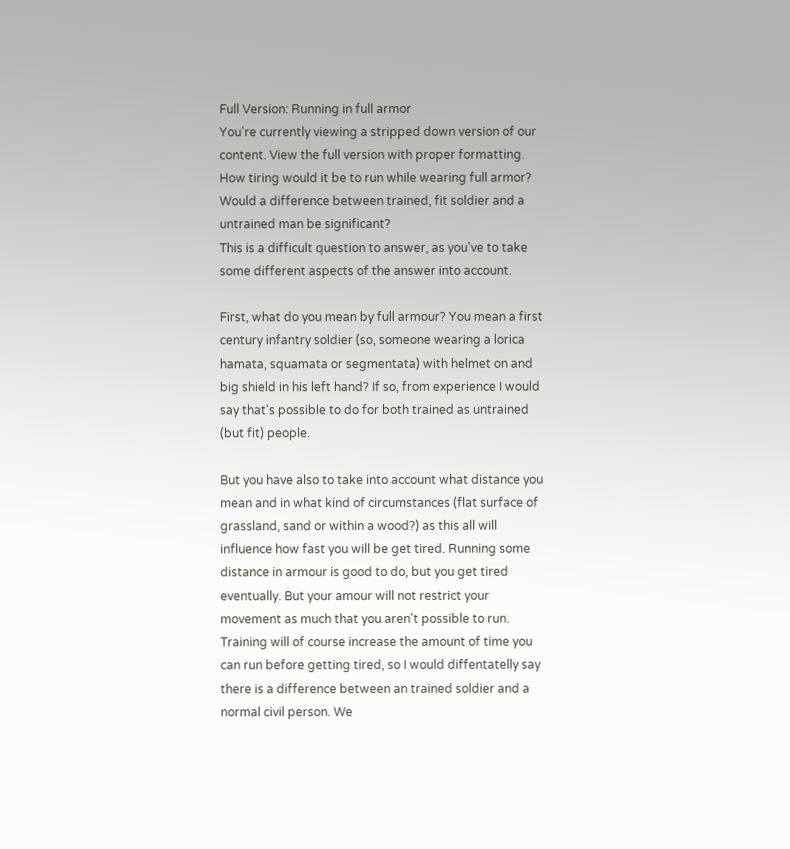Full Version: Running in full armor
You're currently viewing a stripped down version of our content. View the full version with proper formatting.
How tiring would it be to run while wearing full armor?
Would a difference between trained, fit soldier and a untrained man be significant?
This is a difficult question to answer, as you've to take some different aspects of the answer into account.

First, what do you mean by full armour? You mean a first century infantry soldier (so, someone wearing a lorica hamata, squamata or segmentata) with helmet on and big shield in his left hand? If so, from experience I would say that's possible to do for both trained as untrained (but fit) people.

But you have also to take into account what distance you mean and in what kind of circumstances (flat surface of grassland, sand or within a wood?) as this all will influence how fast you will be get tired. Running some distance in armour is good to do, but you get tired eventually. But your amour will not restrict your movement as much that you aren't possible to run. Training will of course increase the amount of time you can run before getting tired, so I would diffentatelly say there is a difference between an trained soldier and a normal civil person. We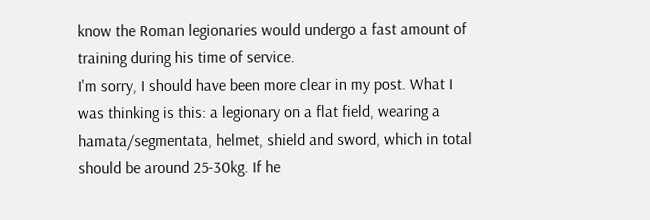know the Roman legionaries would undergo a fast amount of training during his time of service.
I'm sorry, I should have been more clear in my post. What I was thinking is this: a legionary on a flat field, wearing a hamata/segmentata, helmet, shield and sword, which in total should be around 25-30kg. If he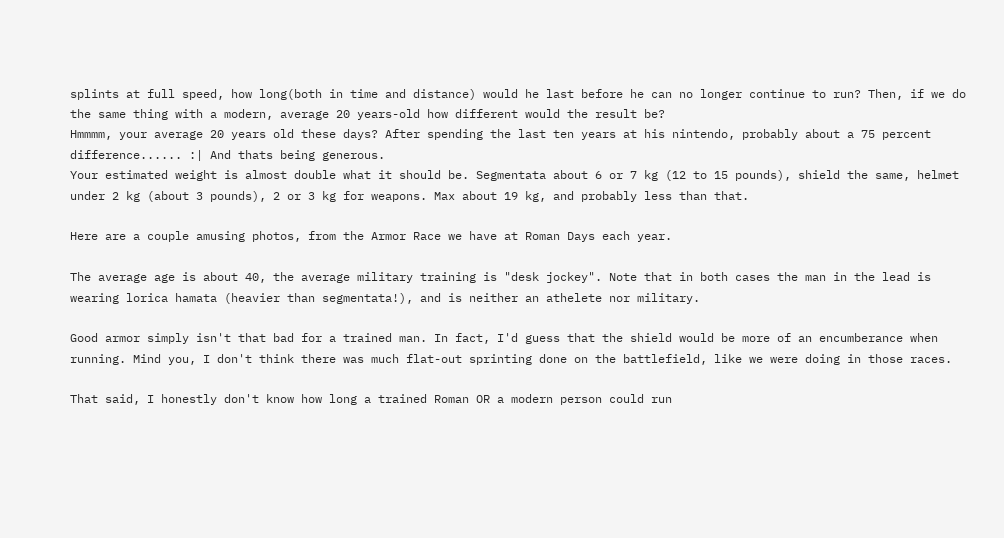splints at full speed, how long(both in time and distance) would he last before he can no longer continue to run? Then, if we do the same thing with a modern, average 20 years-old how different would the result be?
Hmmmm, your average 20 years old these days? After spending the last ten years at his nintendo, probably about a 75 percent difference...... :| And thats being generous.
Your estimated weight is almost double what it should be. Segmentata about 6 or 7 kg (12 to 15 pounds), shield the same, helmet under 2 kg (about 3 pounds), 2 or 3 kg for weapons. Max about 19 kg, and probably less than that.

Here are a couple amusing photos, from the Armor Race we have at Roman Days each year.

The average age is about 40, the average military training is "desk jockey". Note that in both cases the man in the lead is wearing lorica hamata (heavier than segmentata!), and is neither an athelete nor military.

Good armor simply isn't that bad for a trained man. In fact, I'd guess that the shield would be more of an encumberance when running. Mind you, I don't think there was much flat-out sprinting done on the battlefield, like we were doing in those races.

That said, I honestly don't know how long a trained Roman OR a modern person could run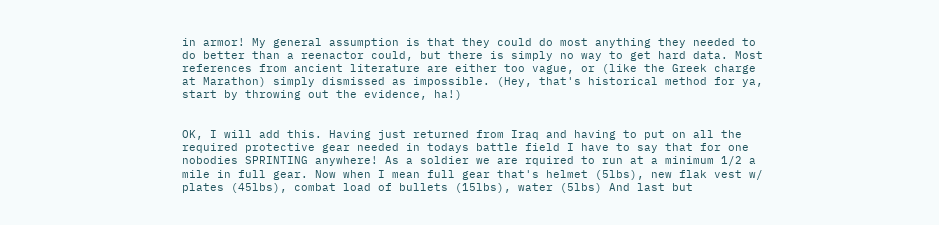in armor! My general assumption is that they could do most anything they needed to do better than a reenactor could, but there is simply no way to get hard data. Most references from ancient literature are either too vague, or (like the Greek charge at Marathon) simply dismissed as impossible. (Hey, that's historical method for ya, start by throwing out the evidence, ha!)


OK, I will add this. Having just returned from Iraq and having to put on all the required protective gear needed in todays battle field I have to say that for one nobodies SPRINTING anywhere! As a soldier we are rquired to run at a minimum 1/2 a mile in full gear. Now when I mean full gear that's helmet (5lbs), new flak vest w/ plates (45lbs), combat load of bullets (15lbs), water (5lbs) And last but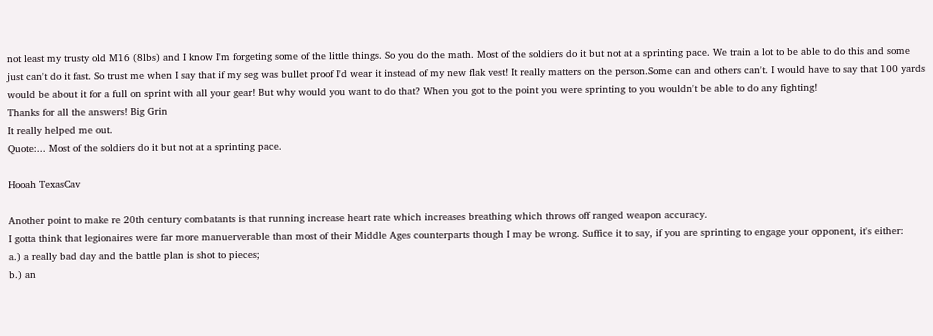not least my trusty old M16 (8lbs) and I know I'm forgeting some of the little things. So you do the math. Most of the soldiers do it but not at a sprinting pace. We train a lot to be able to do this and some just can't do it fast. So trust me when I say that if my seg was bullet proof I'd wear it instead of my new flak vest! It really matters on the person.Some can and others can't. I would have to say that 100 yards would be about it for a full on sprint with all your gear! But why would you want to do that? When you got to the point you were sprinting to you wouldn't be able to do any fighting!
Thanks for all the answers! Big Grin
It really helped me out.
Quote:... Most of the soldiers do it but not at a sprinting pace.

Hooah TexasCav

Another point to make re 20th century combatants is that running increase heart rate which increases breathing which throws off ranged weapon accuracy.
I gotta think that legionaires were far more manuerverable than most of their Middle Ages counterparts though I may be wrong. Suffice it to say, if you are sprinting to engage your opponent, it's either:
a.) a really bad day and the battle plan is shot to pieces;
b.) an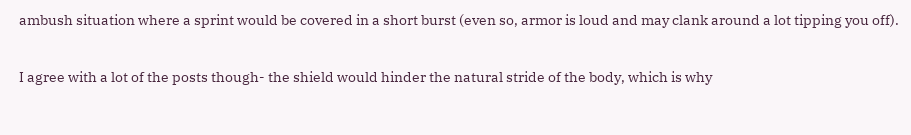ambush situation where a sprint would be covered in a short burst (even so, armor is loud and may clank around a lot tipping you off).

I agree with a lot of the posts though- the shield would hinder the natural stride of the body, which is why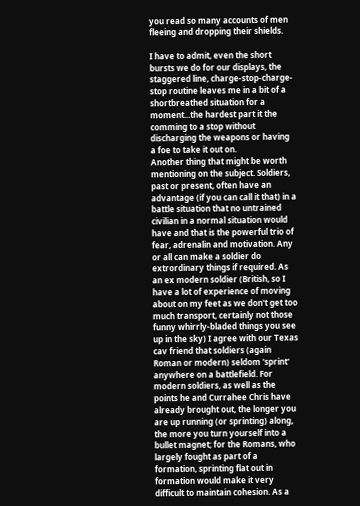you read so many accounts of men fleeing and dropping their shields.

I have to admit, even the short bursts we do for our displays, the staggered line, charge-stop-charge-stop routine leaves me in a bit of a shortbreathed situation for a moment...the hardest part it the comming to a stop without discharging the weapons or having a foe to take it out on.
Another thing that might be worth mentioning on the subject. Soldiers, past or present, often have an advantage (if you can call it that) in a battle situation that no untrained civilian in a normal situation would have and that is the powerful trio of fear, adrenalin and motivation. Any or all can make a soldier do extrordinary things if required. As an ex modern soldier (British, so I have a lot of experience of moving about on my feet as we don't get too much transport, certainly not those funny whirrly-bladed things you see up in the sky) I agree with our Texas cav friend that soldiers (again Roman or modern) seldom 'sprint' anywhere on a battlefield. For modern soldiers, as well as the points he and Currahee Chris have already brought out, the longer you are up running (or sprinting) along, the more you turn yourself into a bullet magnet; for the Romans, who largely fought as part of a formation, sprinting flat out in formation would make it very difficult to maintain cohesion. As a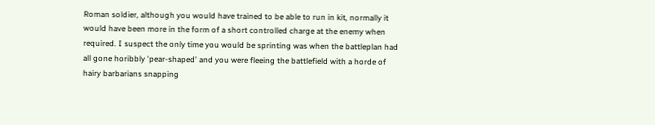Roman soldier, although you would have trained to be able to run in kit, normally it would have been more in the form of a short controlled charge at the enemy when required. I suspect the only time you would be sprinting was when the battleplan had all gone horibbly 'pear-shaped' and you were fleeing the battlefield with a horde of hairy barbarians snapping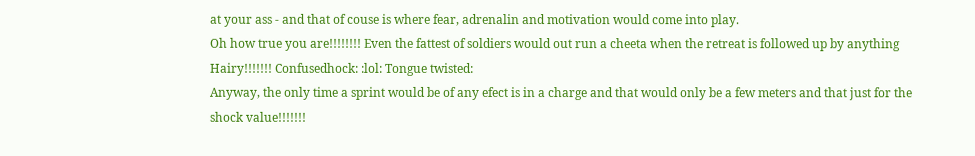at your ass - and that of couse is where fear, adrenalin and motivation would come into play.
Oh how true you are!!!!!!!! Even the fattest of soldiers would out run a cheeta when the retreat is followed up by anything Hairy!!!!!!! Confusedhock: :lol: Tongue twisted:
Anyway, the only time a sprint would be of any efect is in a charge and that would only be a few meters and that just for the shock value!!!!!!!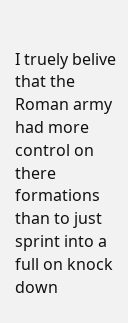I truely belive that the Roman army had more control on there formations than to just sprint into a full on knock down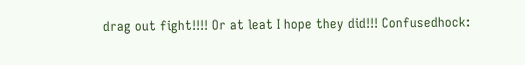drag out fight!!!! Or at leat I hope they did!!! Confusedhock: